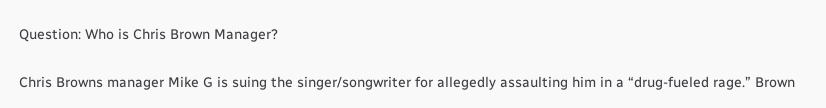Question: Who is Chris Brown Manager?

Chris Browns manager Mike G is suing the singer/songwriter for allegedly assaulting him in a “drug-fueled rage.” Brown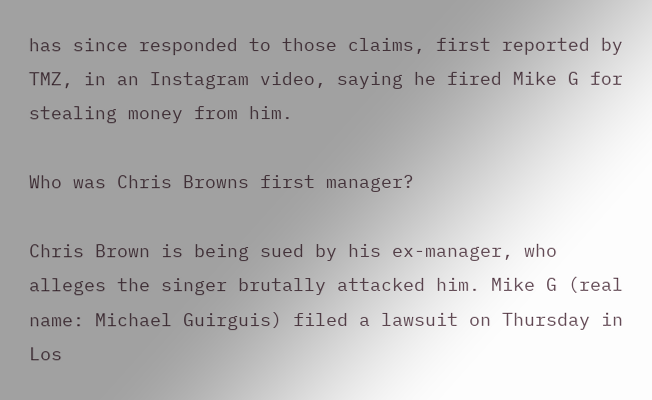has since responded to those claims, first reported by TMZ, in an Instagram video, saying he fired Mike G for stealing money from him.

Who was Chris Browns first manager?

Chris Brown is being sued by his ex-manager, who alleges the singer brutally attacked him. Mike G (real name: Michael Guirguis) filed a lawsuit on Thursday in Los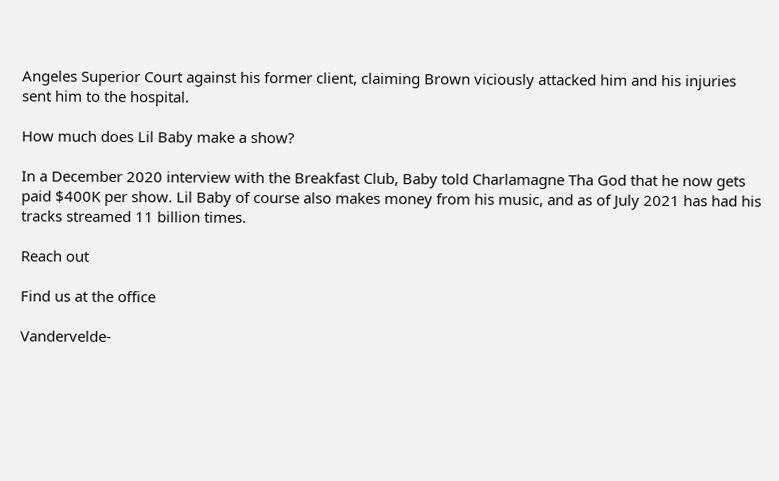Angeles Superior Court against his former client, claiming Brown viciously attacked him and his injuries sent him to the hospital.

How much does Lil Baby make a show?

In a December 2020 interview with the Breakfast Club, Baby told Charlamagne Tha God that he now gets paid $400K per show. Lil Baby of course also makes money from his music, and as of July 2021 has had his tracks streamed 11 billion times.

Reach out

Find us at the office

Vandervelde-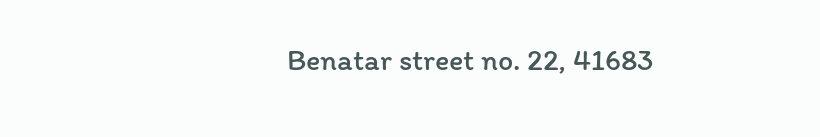Benatar street no. 22, 41683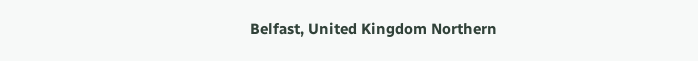Belfast, United Kingdom Northern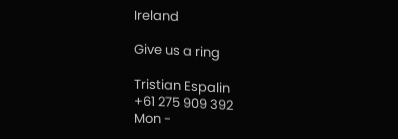Ireland

Give us a ring

Tristian Espalin
+61 275 909 392
Mon -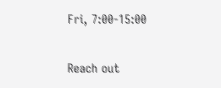Fri, 7:00-15:00

Reach out